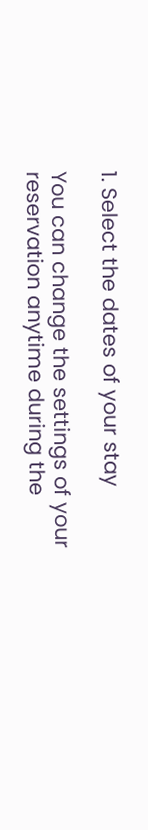1. Select the dates of your stay

You can change the settings of your reservation anytime during the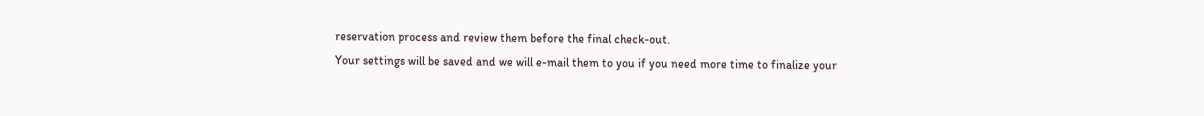reservation process and review them before the final check-out.
Your settings will be saved and we will e-mail them to you if you need more time to finalize your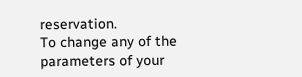reservation.
To change any of the parameters of your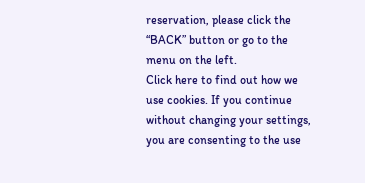reservation, please click the “BACK” button or go to the menu on the left.
Click here to find out how we use cookies. If you continue without changing your settings, you are consenting to the use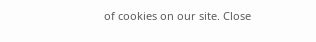of cookies on our site. Close